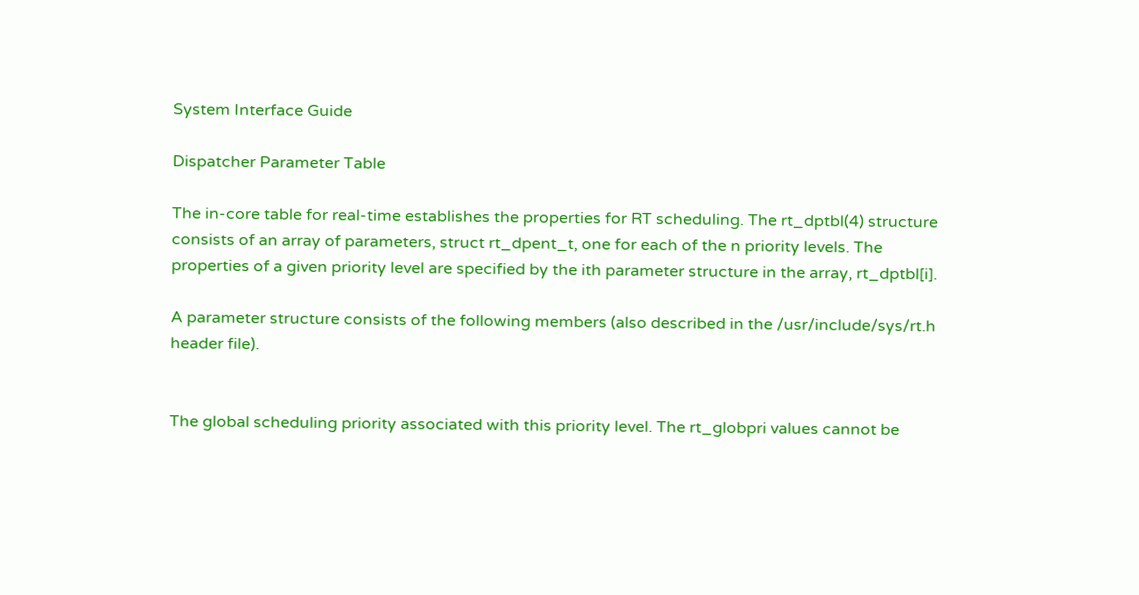System Interface Guide

Dispatcher Parameter Table

The in-core table for real-time establishes the properties for RT scheduling. The rt_dptbl(4) structure consists of an array of parameters, struct rt_dpent_t, one for each of the n priority levels. The properties of a given priority level are specified by the ith parameter structure in the array, rt_dptbl[i].

A parameter structure consists of the following members (also described in the /usr/include/sys/rt.h header file).


The global scheduling priority associated with this priority level. The rt_globpri values cannot be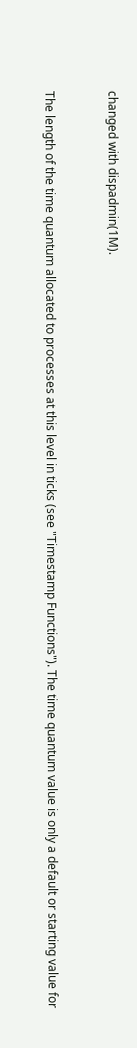changed with dispadmin(1M).


The length of the time quantum allocated to processes at this level in ticks (see "Timestamp Functions"). The time quantum value is only a default or starting value for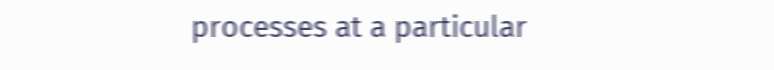processes at a particular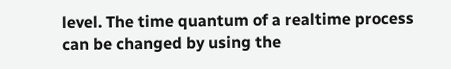level. The time quantum of a realtime process can be changed by using the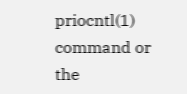priocntl(1) command or the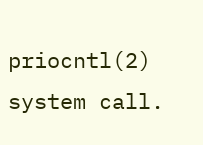priocntl(2) system call.